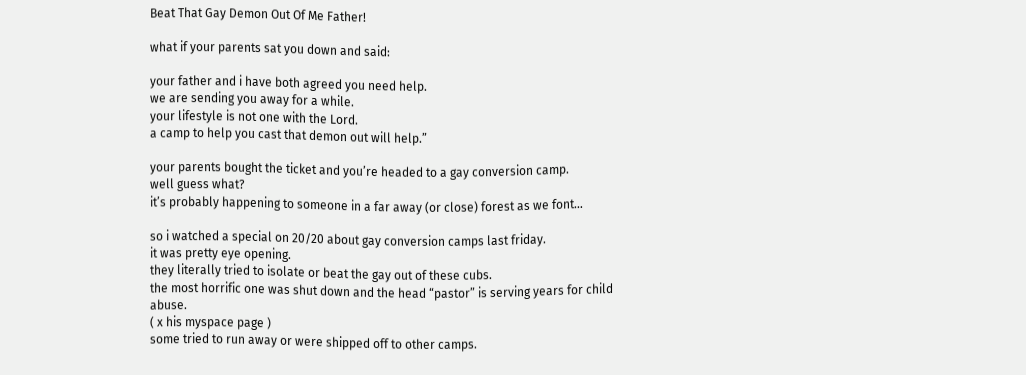Beat That Gay Demon Out Of Me Father!

what if your parents sat you down and said:

your father and i have both agreed you need help.
we are sending you away for a while.
your lifestyle is not one with the Lord.
a camp to help you cast that demon out will help.”

your parents bought the ticket and you’re headed to a gay conversion camp.
well guess what?
it’s probably happening to someone in a far away (or close) forest as we font…

so i watched a special on 20/20 about gay conversion camps last friday.
it was pretty eye opening.
they literally tried to isolate or beat the gay out of these cubs.
the most horrific one was shut down and the head “pastor” is serving years for child abuse.
( x his myspace page )
some tried to run away or were shipped off to other camps.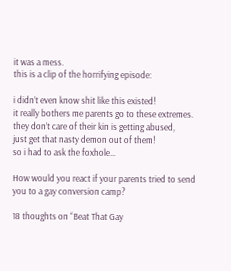it was a mess.
this is a clip of the horrifying episode:

i didn’t even know shit like this existed!
it really bothers me parents go to these extremes.
they don’t care of their kin is getting abused,
just get that nasty demon out of them!
so i had to ask the foxhole…

How would you react if your parents tried to send you to a gay conversion camp?

18 thoughts on “Beat That Gay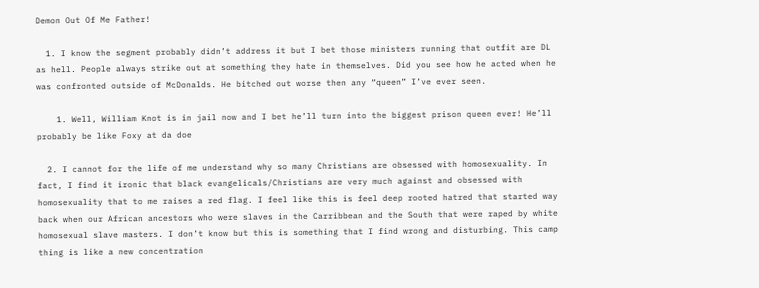Demon Out Of Me Father!

  1. I know the segment probably didn’t address it but I bet those ministers running that outfit are DL as hell. People always strike out at something they hate in themselves. Did you see how he acted when he was confronted outside of McDonalds. He bitched out worse then any “queen” I’ve ever seen.

    1. Well, William Knot is in jail now and I bet he’ll turn into the biggest prison queen ever! He’ll probably be like Foxy at da doe

  2. I cannot for the life of me understand why so many Christians are obsessed with homosexuality. In fact, I find it ironic that black evangelicals/Christians are very much against and obsessed with homosexuality that to me raises a red flag. I feel like this is feel deep rooted hatred that started way back when our African ancestors who were slaves in the Carribbean and the South that were raped by white homosexual slave masters. I don’t know but this is something that I find wrong and disturbing. This camp thing is like a new concentration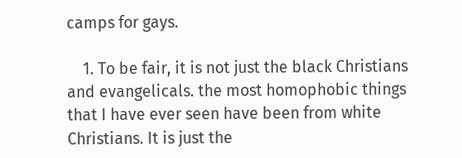camps for gays.

    1. To be fair, it is not just the black Christians and evangelicals. the most homophobic things that I have ever seen have been from white Christians. It is just the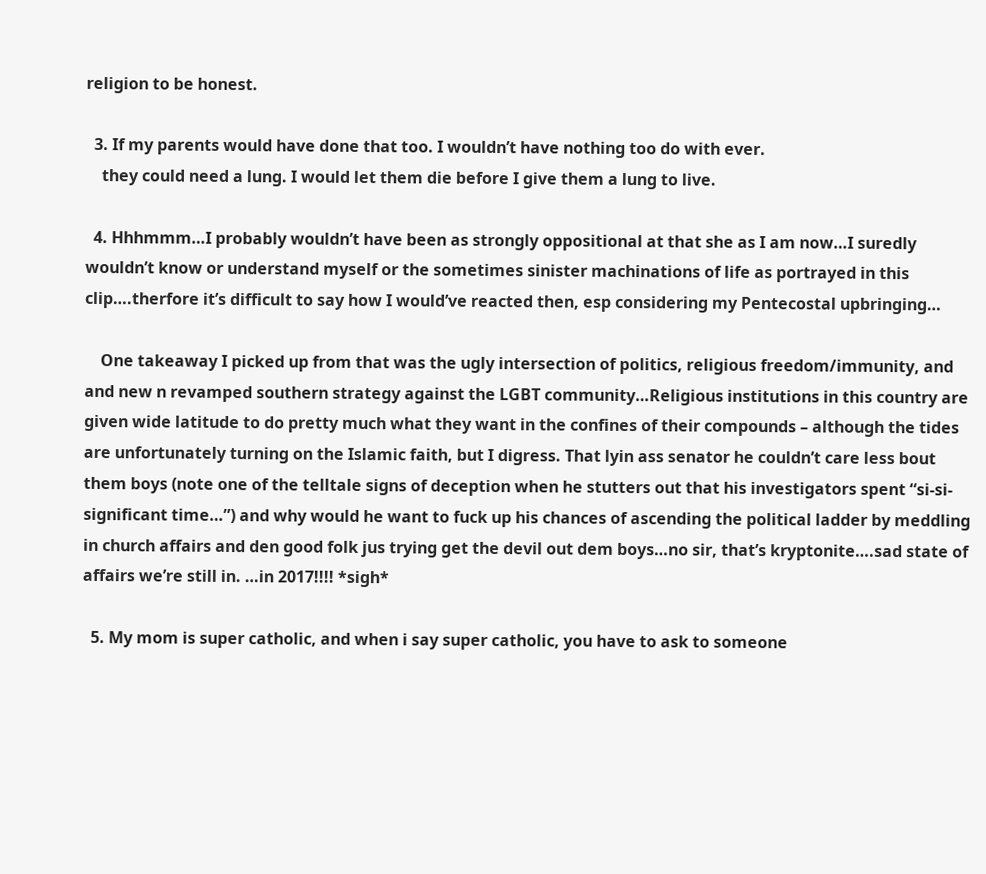religion to be honest.

  3. If my parents would have done that too. I wouldn’t have nothing too do with ever.
    they could need a lung. I would let them die before I give them a lung to live.

  4. Hhhmmm…I probably wouldn’t have been as strongly oppositional at that she as I am now…I suredly wouldn’t know or understand myself or the sometimes sinister machinations of life as portrayed in this clip….therfore it’s difficult to say how I would’ve reacted then, esp considering my Pentecostal upbringing…

    One takeaway I picked up from that was the ugly intersection of politics, religious freedom/immunity, and and new n revamped southern strategy against the LGBT community…Religious institutions in this country are given wide latitude to do pretty much what they want in the confines of their compounds – although the tides are unfortunately turning on the Islamic faith, but I digress. That lyin ass senator he couldn’t care less bout them boys (note one of the telltale signs of deception when he stutters out that his investigators spent “si-si-significant time…”) and why would he want to fuck up his chances of ascending the political ladder by meddling in church affairs and den good folk jus trying get the devil out dem boys…no sir, that’s kryptonite….sad state of affairs we’re still in. …in 2017!!!! *sigh*

  5. My mom is super catholic, and when i say super catholic, you have to ask to someone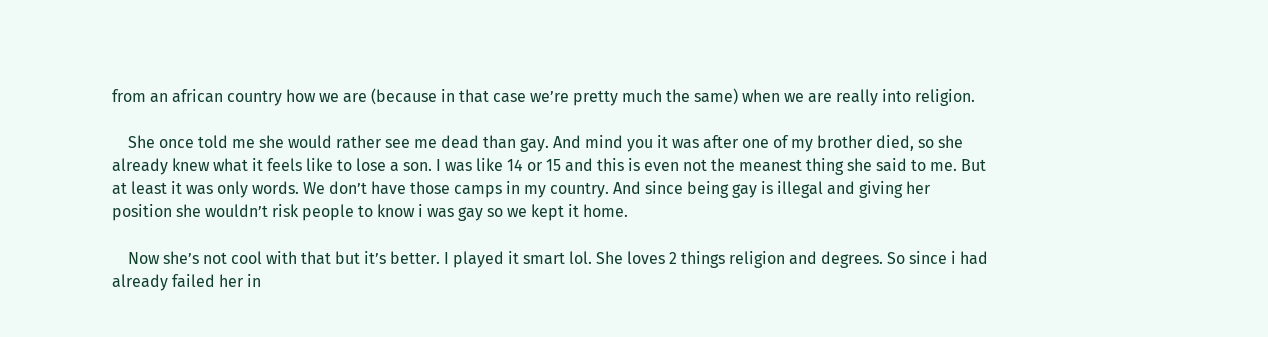from an african country how we are (because in that case we’re pretty much the same) when we are really into religion.

    She once told me she would rather see me dead than gay. And mind you it was after one of my brother died, so she already knew what it feels like to lose a son. I was like 14 or 15 and this is even not the meanest thing she said to me. But at least it was only words. We don’t have those camps in my country. And since being gay is illegal and giving her position she wouldn’t risk people to know i was gay so we kept it home.

    Now she’s not cool with that but it’s better. I played it smart lol. She loves 2 things religion and degrees. So since i had already failed her in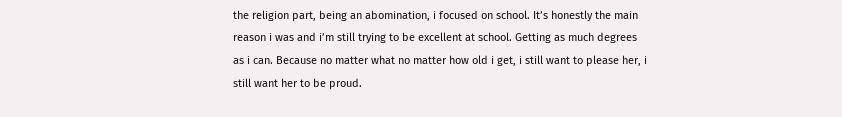the religion part, being an abomination, i focused on school. It’s honestly the main reason i was and i’m still trying to be excellent at school. Getting as much degrees as i can. Because no matter what no matter how old i get, i still want to please her, i still want her to be proud.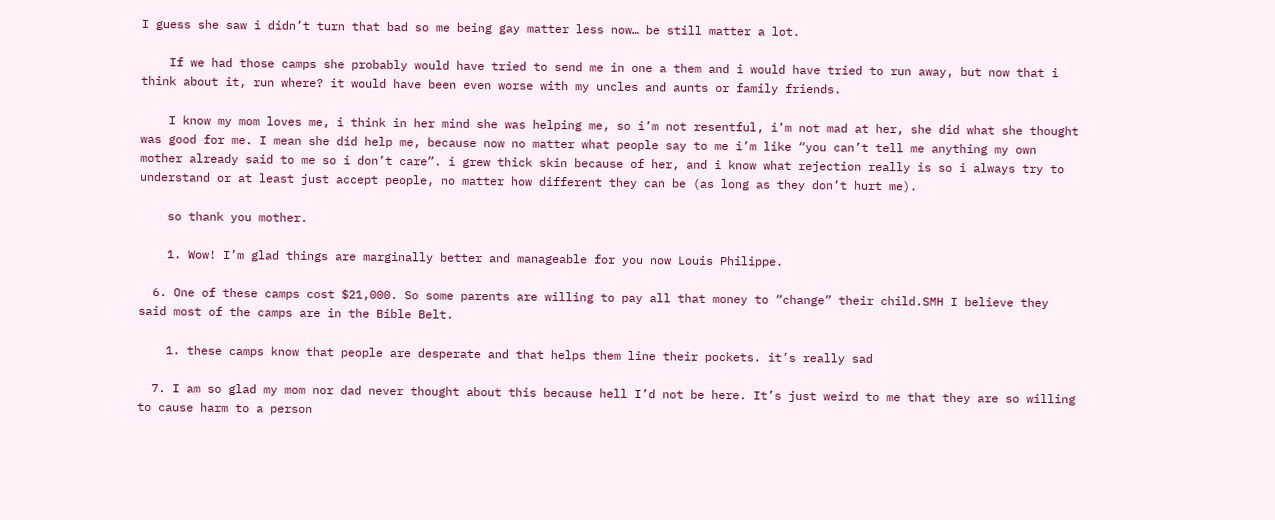I guess she saw i didn’t turn that bad so me being gay matter less now… be still matter a lot.

    If we had those camps she probably would have tried to send me in one a them and i would have tried to run away, but now that i think about it, run where? it would have been even worse with my uncles and aunts or family friends.

    I know my mom loves me, i think in her mind she was helping me, so i’m not resentful, i’m not mad at her, she did what she thought was good for me. I mean she did help me, because now no matter what people say to me i’m like “you can’t tell me anything my own mother already said to me so i don’t care”. i grew thick skin because of her, and i know what rejection really is so i always try to understand or at least just accept people, no matter how different they can be (as long as they don’t hurt me).

    so thank you mother.

    1. Wow! I’m glad things are marginally better and manageable for you now Louis Philippe.

  6. One of these camps cost $21,000. So some parents are willing to pay all that money to “change” their child.SMH I believe they said most of the camps are in the Bible Belt.

    1. these camps know that people are desperate and that helps them line their pockets. it’s really sad

  7. I am so glad my mom nor dad never thought about this because hell I’d not be here. It’s just weird to me that they are so willing to cause harm to a person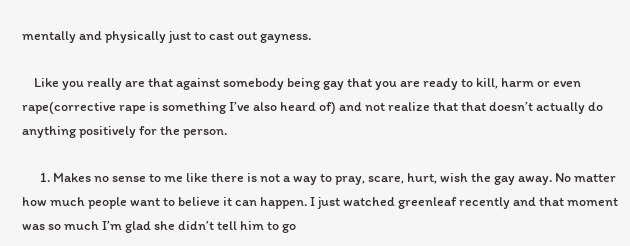mentally and physically just to cast out gayness.

    Like you really are that against somebody being gay that you are ready to kill, harm or even rape(corrective rape is something I’ve also heard of) and not realize that that doesn’t actually do anything positively for the person.

      1. Makes no sense to me like there is not a way to pray, scare, hurt, wish the gay away. No matter how much people want to believe it can happen. I just watched greenleaf recently and that moment was so much I’m glad she didn’t tell him to go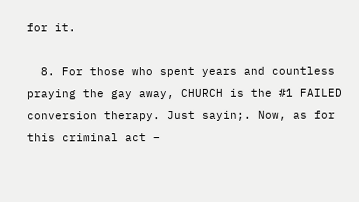for it.

  8. For those who spent years and countless praying the gay away, CHURCH is the #1 FAILED conversion therapy. Just sayin;. Now, as for this criminal act –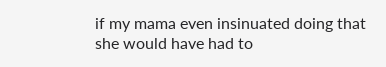if my mama even insinuated doing that she would have had to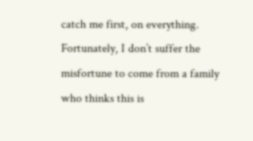catch me first, on everything. Fortunately, I don’t suffer the misfortune to come from a family who thinks this is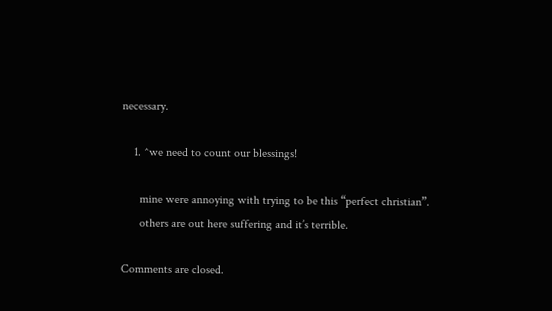necessary.

    1. ^we need to count our blessings!

      mine were annoying with trying to be this “perfect christian”.
      others are out here suffering and it’s terrible.

Comments are closed.